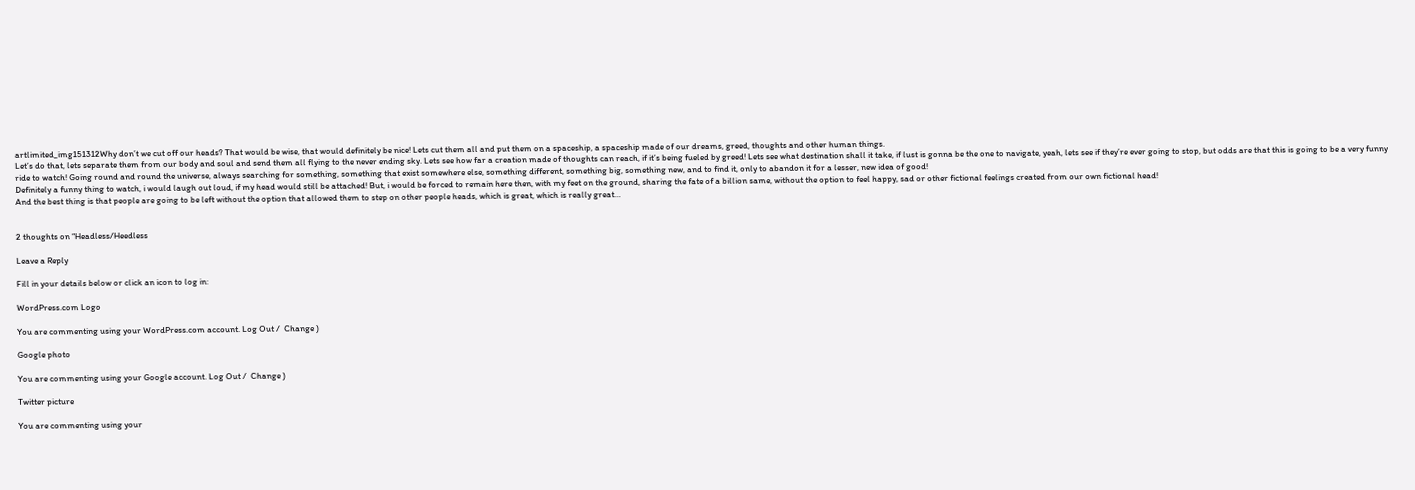artlimited_img151312Why don’t we cut off our heads? That would be wise, that would definitely be nice! Lets cut them all and put them on a spaceship, a spaceship made of our dreams, greed, thoughts and other human things.
Let’s do that, lets separate them from our body and soul and send them all flying to the never ending sky. Lets see how far a creation made of thoughts can reach, if it’s being fueled by greed! Lets see what destination shall it take, if lust is gonna be the one to navigate, yeah, lets see if they’re ever going to stop, but odds are that this is going to be a very funny ride to watch! Going round and round the universe, always searching for something, something that exist somewhere else, something different, something big, something new, and to find it, only to abandon it for a lesser, new idea of good!
Definitely a funny thing to watch, i would laugh out loud, if my head would still be attached! But, i would be forced to remain here then, with my feet on the ground, sharing the fate of a billion same, without the option to feel happy, sad or other fictional feelings created from our own fictional head!
And the best thing is that people are going to be left without the option that allowed them to step on other people heads, which is great, which is really great…


2 thoughts on “Headless/Heedless

Leave a Reply

Fill in your details below or click an icon to log in:

WordPress.com Logo

You are commenting using your WordPress.com account. Log Out /  Change )

Google photo

You are commenting using your Google account. Log Out /  Change )

Twitter picture

You are commenting using your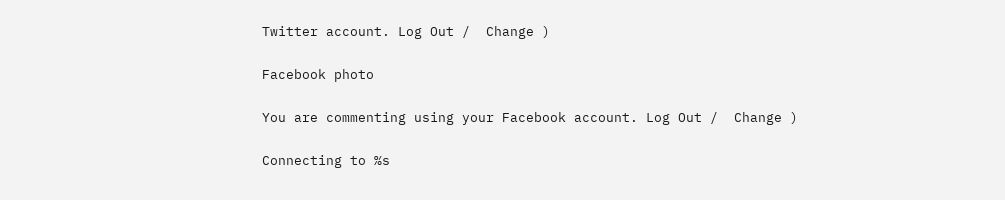Twitter account. Log Out /  Change )

Facebook photo

You are commenting using your Facebook account. Log Out /  Change )

Connecting to %s